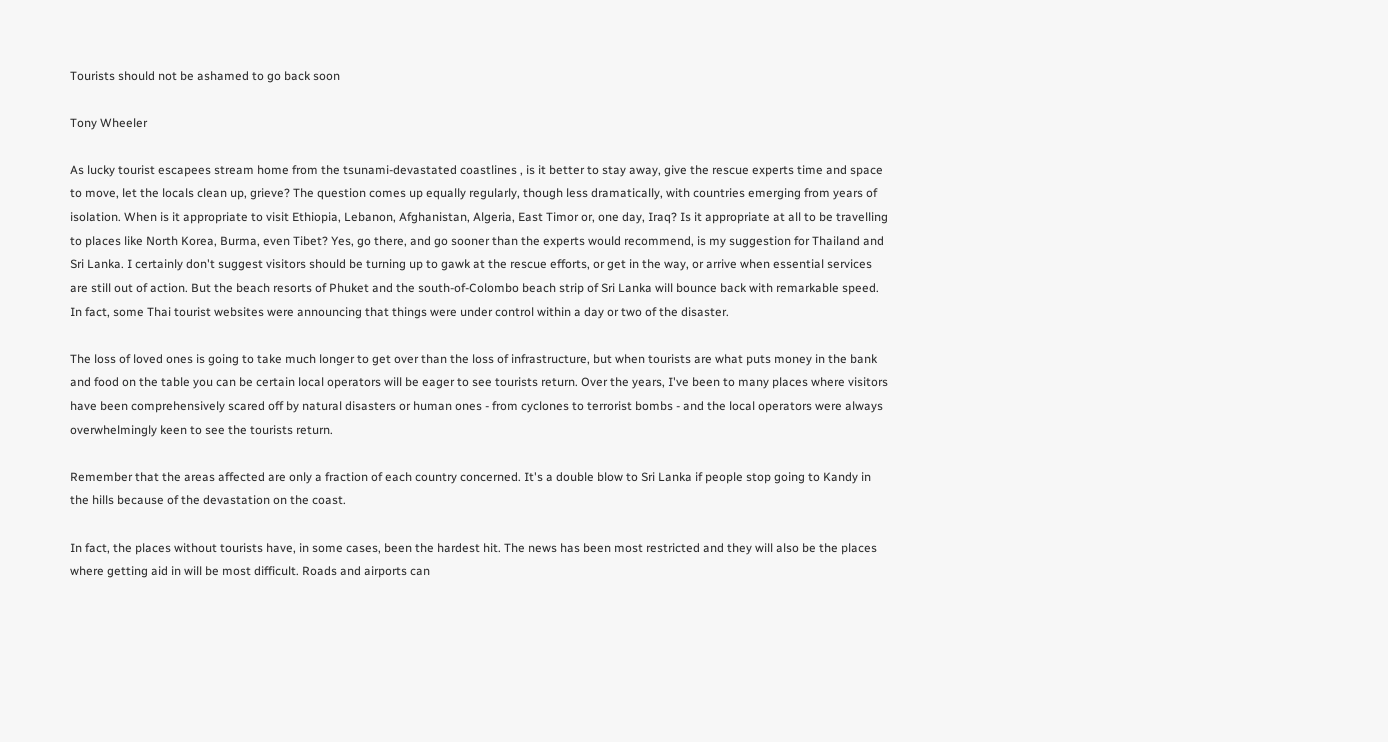Tourists should not be ashamed to go back soon

Tony Wheeler

As lucky tourist escapees stream home from the tsunami-devastated coastlines , is it better to stay away, give the rescue experts time and space to move, let the locals clean up, grieve? The question comes up equally regularly, though less dramatically, with countries emerging from years of isolation. When is it appropriate to visit Ethiopia, Lebanon, Afghanistan, Algeria, East Timor or, one day, Iraq? Is it appropriate at all to be travelling to places like North Korea, Burma, even Tibet? Yes, go there, and go sooner than the experts would recommend, is my suggestion for Thailand and Sri Lanka. I certainly don't suggest visitors should be turning up to gawk at the rescue efforts, or get in the way, or arrive when essential services are still out of action. But the beach resorts of Phuket and the south-of-Colombo beach strip of Sri Lanka will bounce back with remarkable speed. In fact, some Thai tourist websites were announcing that things were under control within a day or two of the disaster.

The loss of loved ones is going to take much longer to get over than the loss of infrastructure, but when tourists are what puts money in the bank and food on the table you can be certain local operators will be eager to see tourists return. Over the years, I've been to many places where visitors have been comprehensively scared off by natural disasters or human ones - from cyclones to terrorist bombs - and the local operators were always overwhelmingly keen to see the tourists return.

Remember that the areas affected are only a fraction of each country concerned. It's a double blow to Sri Lanka if people stop going to Kandy in the hills because of the devastation on the coast.

In fact, the places without tourists have, in some cases, been the hardest hit. The news has been most restricted and they will also be the places where getting aid in will be most difficult. Roads and airports can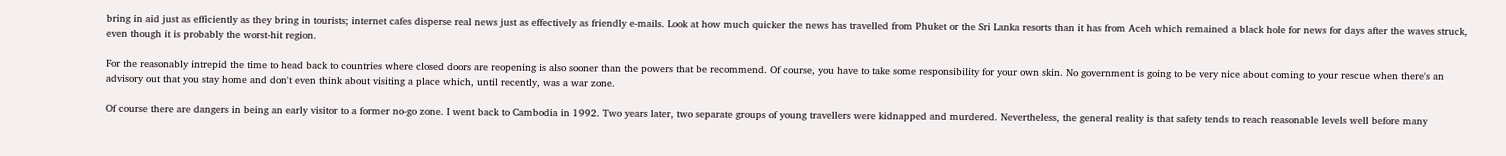bring in aid just as efficiently as they bring in tourists; internet cafes disperse real news just as effectively as friendly e-mails. Look at how much quicker the news has travelled from Phuket or the Sri Lanka resorts than it has from Aceh which remained a black hole for news for days after the waves struck, even though it is probably the worst-hit region.

For the reasonably intrepid the time to head back to countries where closed doors are reopening is also sooner than the powers that be recommend. Of course, you have to take some responsibility for your own skin. No government is going to be very nice about coming to your rescue when there's an advisory out that you stay home and don't even think about visiting a place which, until recently, was a war zone.

Of course there are dangers in being an early visitor to a former no-go zone. I went back to Cambodia in 1992. Two years later, two separate groups of young travellers were kidnapped and murdered. Nevertheless, the general reality is that safety tends to reach reasonable levels well before many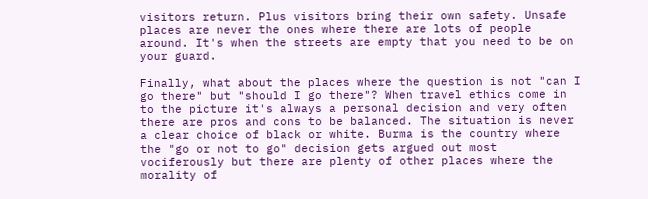visitors return. Plus visitors bring their own safety. Unsafe places are never the ones where there are lots of people around. It's when the streets are empty that you need to be on your guard.

Finally, what about the places where the question is not "can I go there" but "should I go there"? When travel ethics come in to the picture it's always a personal decision and very often there are pros and cons to be balanced. The situation is never a clear choice of black or white. Burma is the country where the "go or not to go" decision gets argued out most vociferously but there are plenty of other places where the morality of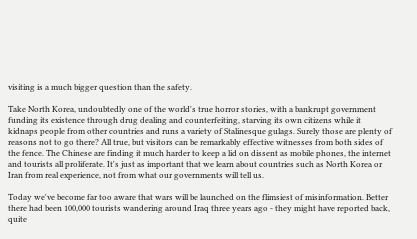visiting is a much bigger question than the safety.

Take North Korea, undoubtedly one of the world's true horror stories, with a bankrupt government funding its existence through drug dealing and counterfeiting, starving its own citizens while it kidnaps people from other countries and runs a variety of Stalinesque gulags. Surely those are plenty of reasons not to go there? All true, but visitors can be remarkably effective witnesses from both sides of the fence. The Chinese are finding it much harder to keep a lid on dissent as mobile phones, the internet and tourists all proliferate. It's just as important that we learn about countries such as North Korea or Iran from real experience, not from what our governments will tell us.

Today we've become far too aware that wars will be launched on the flimsiest of misinformation. Better there had been 100,000 tourists wandering around Iraq three years ago - they might have reported back, quite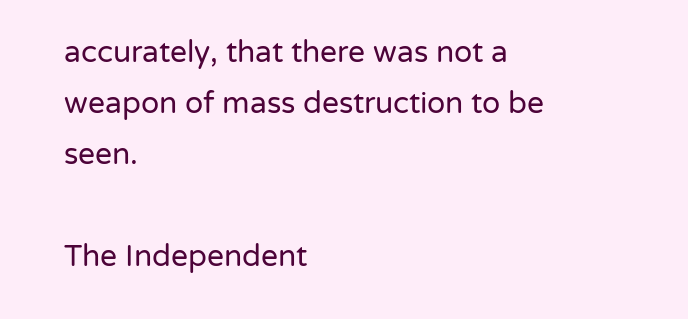accurately, that there was not a weapon of mass destruction to be seen.

The Independent